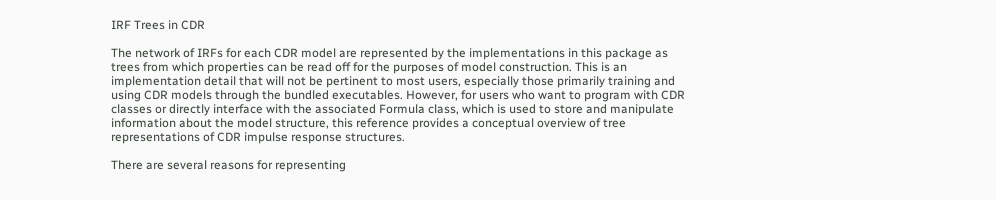IRF Trees in CDR

The network of IRFs for each CDR model are represented by the implementations in this package as trees from which properties can be read off for the purposes of model construction. This is an implementation detail that will not be pertinent to most users, especially those primarily training and using CDR models through the bundled executables. However, for users who want to program with CDR classes or directly interface with the associated Formula class, which is used to store and manipulate information about the model structure, this reference provides a conceptual overview of tree representations of CDR impulse response structures.

There are several reasons for representing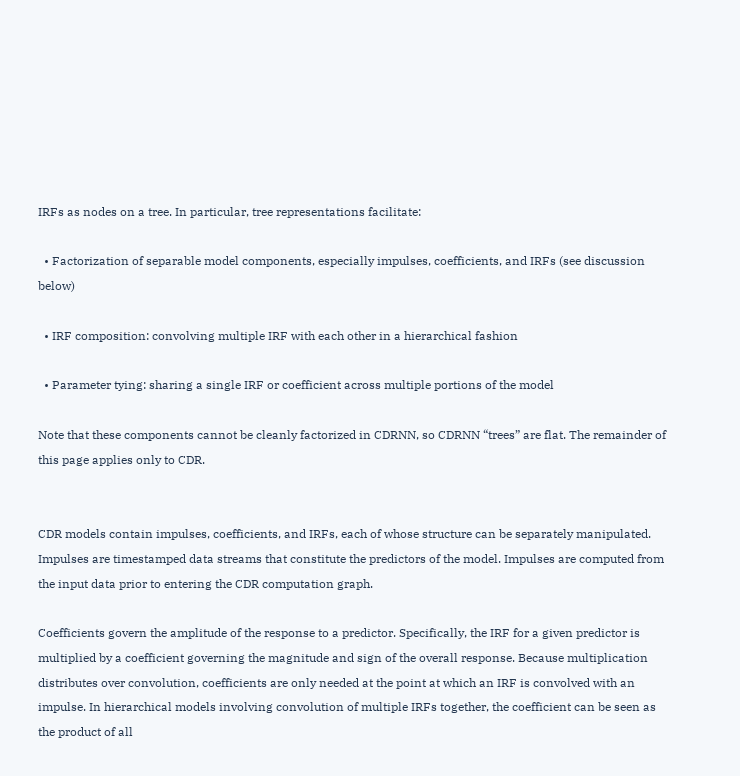IRFs as nodes on a tree. In particular, tree representations facilitate:

  • Factorization of separable model components, especially impulses, coefficients, and IRFs (see discussion below)

  • IRF composition: convolving multiple IRF with each other in a hierarchical fashion

  • Parameter tying: sharing a single IRF or coefficient across multiple portions of the model

Note that these components cannot be cleanly factorized in CDRNN, so CDRNN “trees” are flat. The remainder of this page applies only to CDR.


CDR models contain impulses, coefficients, and IRFs, each of whose structure can be separately manipulated. Impulses are timestamped data streams that constitute the predictors of the model. Impulses are computed from the input data prior to entering the CDR computation graph.

Coefficients govern the amplitude of the response to a predictor. Specifically, the IRF for a given predictor is multiplied by a coefficient governing the magnitude and sign of the overall response. Because multiplication distributes over convolution, coefficients are only needed at the point at which an IRF is convolved with an impulse. In hierarchical models involving convolution of multiple IRFs together, the coefficient can be seen as the product of all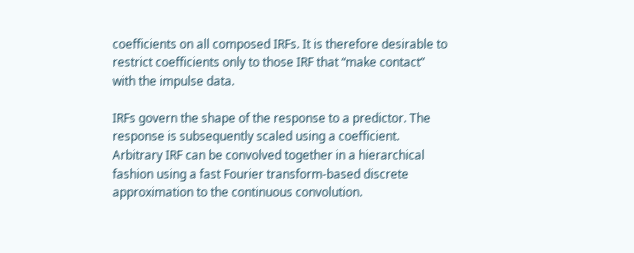coefficients on all composed IRFs. It is therefore desirable to restrict coefficients only to those IRF that “make contact” with the impulse data.

IRFs govern the shape of the response to a predictor. The response is subsequently scaled using a coefficient. Arbitrary IRF can be convolved together in a hierarchical fashion using a fast Fourier transform-based discrete approximation to the continuous convolution.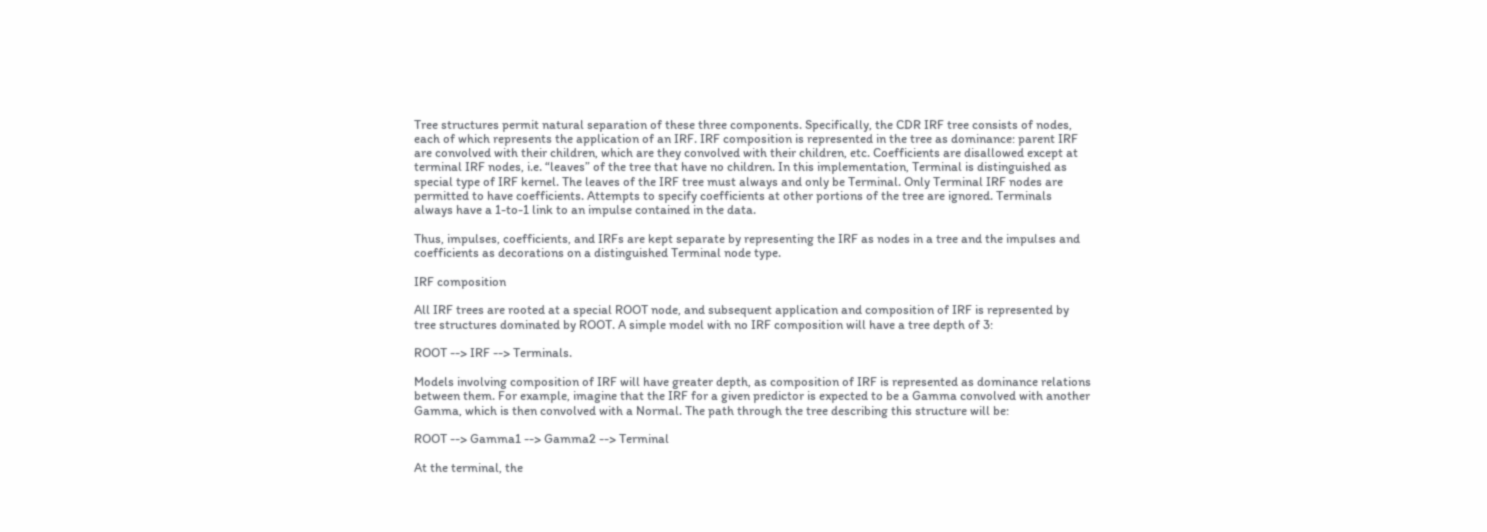Tree structures permit natural separation of these three components. Specifically, the CDR IRF tree consists of nodes, each of which represents the application of an IRF. IRF composition is represented in the tree as dominance: parent IRF are convolved with their children, which are they convolved with their children, etc. Coefficients are disallowed except at terminal IRF nodes, i.e. “leaves” of the tree that have no children. In this implementation, Terminal is distinguished as special type of IRF kernel. The leaves of the IRF tree must always and only be Terminal. Only Terminal IRF nodes are permitted to have coefficients. Attempts to specify coefficients at other portions of the tree are ignored. Terminals always have a 1-to-1 link to an impulse contained in the data.

Thus, impulses, coefficients, and IRFs are kept separate by representing the IRF as nodes in a tree and the impulses and coefficients as decorations on a distinguished Terminal node type.

IRF composition

All IRF trees are rooted at a special ROOT node, and subsequent application and composition of IRF is represented by tree structures dominated by ROOT. A simple model with no IRF composition will have a tree depth of 3:

ROOT --> IRF --> Terminals.

Models involving composition of IRF will have greater depth, as composition of IRF is represented as dominance relations between them. For example, imagine that the IRF for a given predictor is expected to be a Gamma convolved with another Gamma, which is then convolved with a Normal. The path through the tree describing this structure will be:

ROOT --> Gamma1 --> Gamma2 --> Terminal

At the terminal, the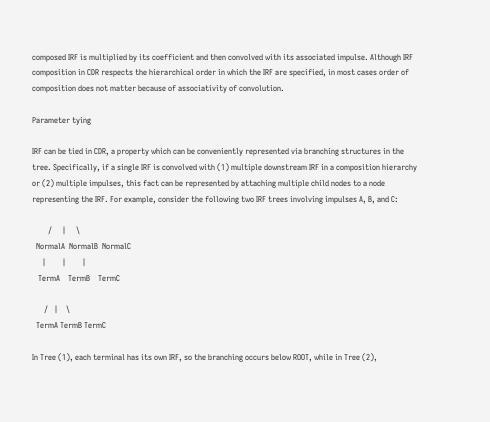composed IRF is multiplied by its coefficient and then convolved with its associated impulse. Although IRF composition in CDR respects the hierarchical order in which the IRF are specified, in most cases order of composition does not matter because of associativity of convolution.

Parameter tying

IRF can be tied in CDR, a property which can be conveniently represented via branching structures in the tree. Specifically, if a single IRF is convolved with (1) multiple downstream IRF in a composition hierarchy or (2) multiple impulses, this fact can be represented by attaching multiple child nodes to a node representing the IRF. For example, consider the following two IRF trees involving impulses A, B, and C:

        /     |     \
  NormalA  NormalB  NormalC
     |        |        |
   TermA    TermB    TermC

      /   |    \
  TermA TermB TermC

In Tree (1), each terminal has its own IRF, so the branching occurs below ROOT, while in Tree (2),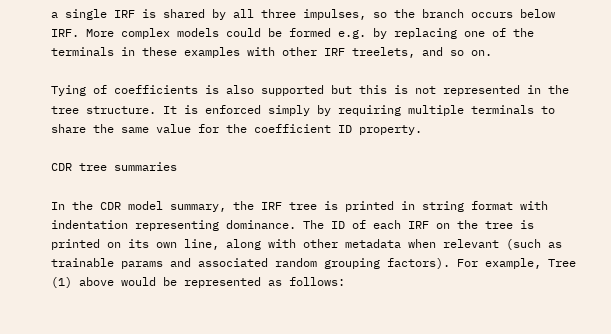a single IRF is shared by all three impulses, so the branch occurs below IRF. More complex models could be formed e.g. by replacing one of the terminals in these examples with other IRF treelets, and so on.

Tying of coefficients is also supported but this is not represented in the tree structure. It is enforced simply by requiring multiple terminals to share the same value for the coefficient ID property.

CDR tree summaries

In the CDR model summary, the IRF tree is printed in string format with indentation representing dominance. The ID of each IRF on the tree is printed on its own line, along with other metadata when relevant (such as trainable params and associated random grouping factors). For example, Tree (1) above would be represented as follows: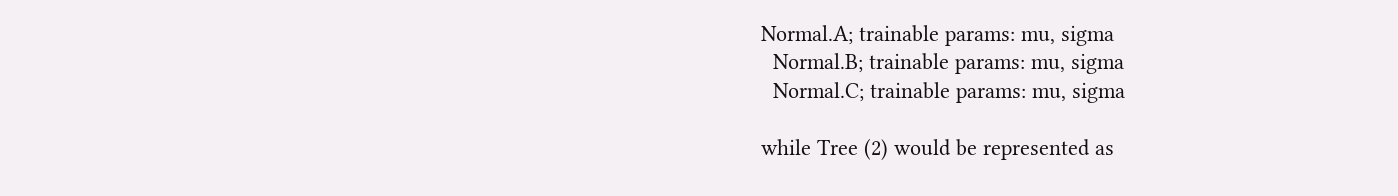Normal.A; trainable params: mu, sigma
  Normal.B; trainable params: mu, sigma
  Normal.C; trainable params: mu, sigma

while Tree (2) would be represented as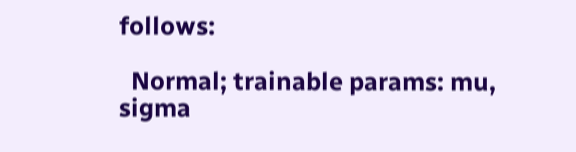follows:

  Normal; trainable params: mu, sigma